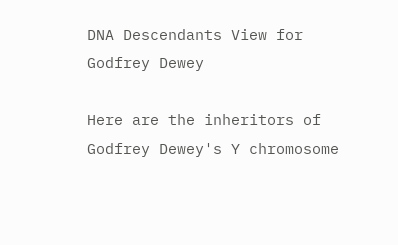DNA Descendants View for Godfrey Dewey

Here are the inheritors of Godfrey Dewey's Y chromosome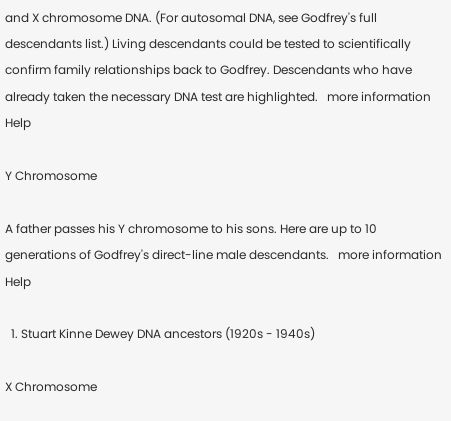and X chromosome DNA. (For autosomal DNA, see Godfrey's full descendants list.) Living descendants could be tested to scientifically confirm family relationships back to Godfrey. Descendants who have already taken the necessary DNA test are highlighted.   more information Help

Y Chromosome

A father passes his Y chromosome to his sons. Here are up to 10 generations of Godfrey's direct-line male descendants.   more information Help

  1. Stuart Kinne Dewey DNA ancestors (1920s - 1940s)

X Chromosome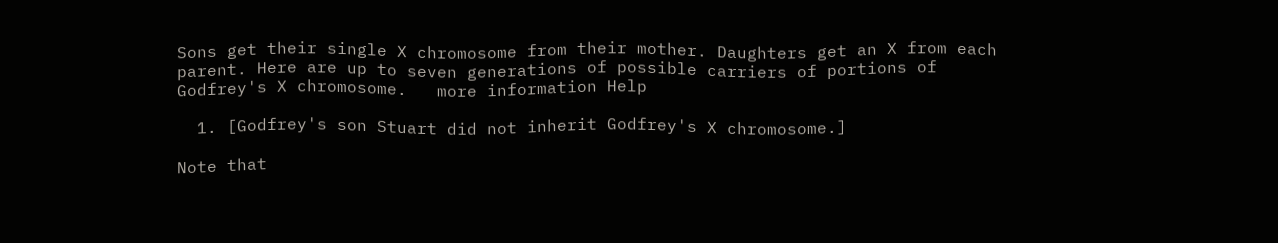Sons get their single X chromosome from their mother. Daughters get an X from each parent. Here are up to seven generations of possible carriers of portions of Godfrey's X chromosome.   more information Help

  1. [Godfrey's son Stuart did not inherit Godfrey's X chromosome.]

Note that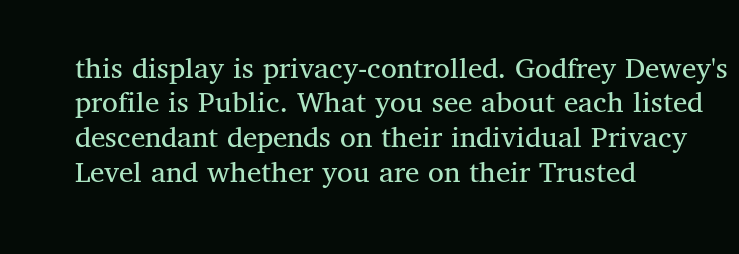this display is privacy-controlled. Godfrey Dewey's profile is Public. What you see about each listed descendant depends on their individual Privacy Level and whether you are on their Trusted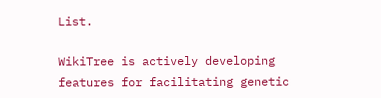List.

WikiTree is actively developing features for facilitating genetic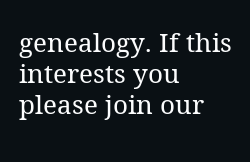genealogy. If this interests you please join our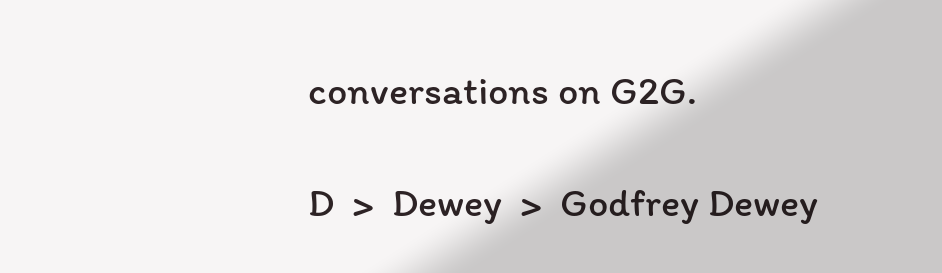conversations on G2G.

D  >  Dewey  >  Godfrey Dewey